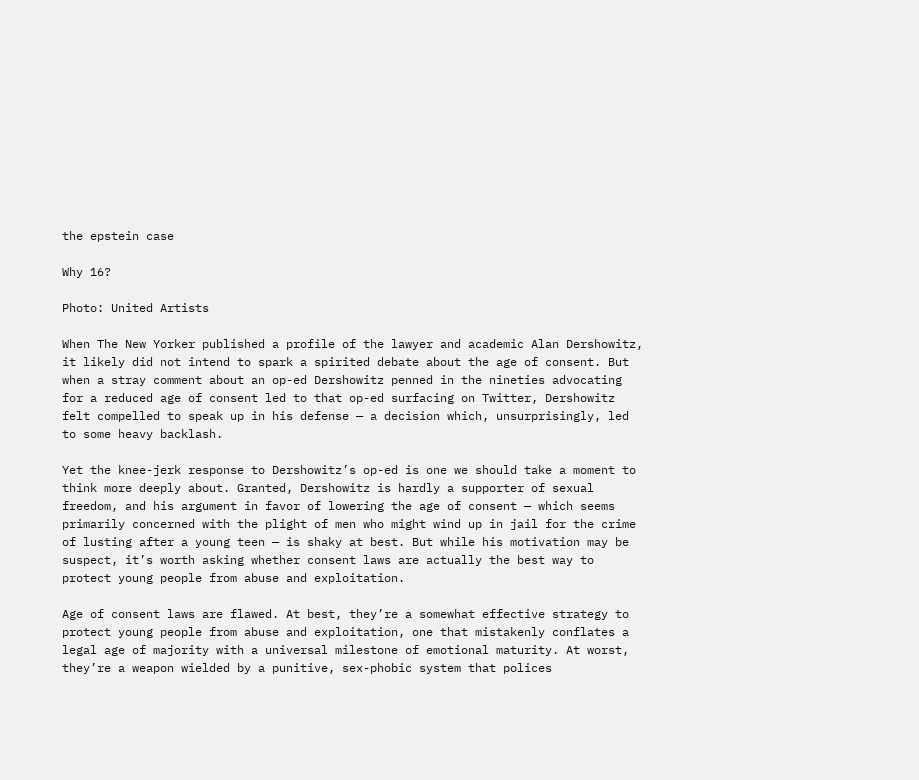the epstein case

Why 16?

Photo: United Artists

When The New Yorker published a profile of the lawyer and academic Alan Dershowitz, it likely did not intend to spark a spirited debate about the age of consent. But when a stray comment about an op-ed Dershowitz penned in the nineties advocating for a reduced age of consent led to that op-ed surfacing on Twitter, Dershowitz felt compelled to speak up in his defense — a decision which, unsurprisingly, led to some heavy backlash.

Yet the knee-jerk response to Dershowitz’s op-ed is one we should take a moment to think more deeply about. Granted, Dershowitz is hardly a supporter of sexual freedom, and his argument in favor of lowering the age of consent — which seems primarily concerned with the plight of men who might wind up in jail for the crime of lusting after a young teen — is shaky at best. But while his motivation may be suspect, it’s worth asking whether consent laws are actually the best way to protect young people from abuse and exploitation.

Age of consent laws are flawed. At best, they’re a somewhat effective strategy to protect young people from abuse and exploitation, one that mistakenly conflates a legal age of majority with a universal milestone of emotional maturity. At worst, they’re a weapon wielded by a punitive, sex-phobic system that polices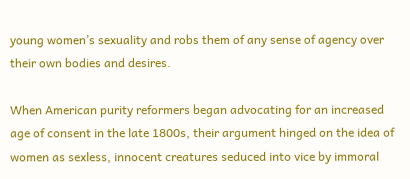young women’s sexuality and robs them of any sense of agency over their own bodies and desires.

When American purity reformers began advocating for an increased age of consent in the late 1800s, their argument hinged on the idea of women as sexless, innocent creatures seduced into vice by immoral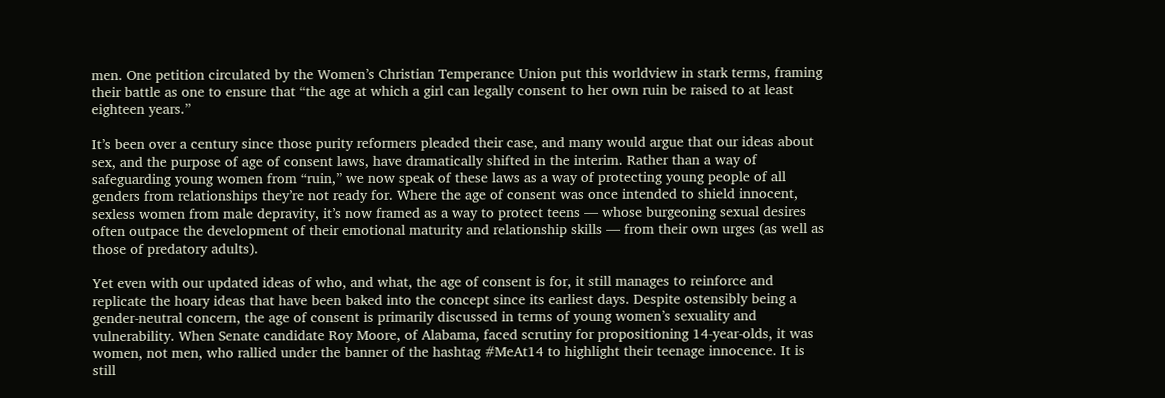men. One petition circulated by the Women’s Christian Temperance Union put this worldview in stark terms, framing their battle as one to ensure that “the age at which a girl can legally consent to her own ruin be raised to at least eighteen years.”

It’s been over a century since those purity reformers pleaded their case, and many would argue that our ideas about sex, and the purpose of age of consent laws, have dramatically shifted in the interim. Rather than a way of safeguarding young women from “ruin,” we now speak of these laws as a way of protecting young people of all genders from relationships they’re not ready for. Where the age of consent was once intended to shield innocent, sexless women from male depravity, it’s now framed as a way to protect teens — whose burgeoning sexual desires often outpace the development of their emotional maturity and relationship skills — from their own urges (as well as those of predatory adults).

Yet even with our updated ideas of who, and what, the age of consent is for, it still manages to reinforce and replicate the hoary ideas that have been baked into the concept since its earliest days. Despite ostensibly being a gender-neutral concern, the age of consent is primarily discussed in terms of young women’s sexuality and vulnerability. When Senate candidate Roy Moore, of Alabama, faced scrutiny for propositioning 14-year-olds, it was women, not men, who rallied under the banner of the hashtag #MeAt14 to highlight their teenage innocence. It is still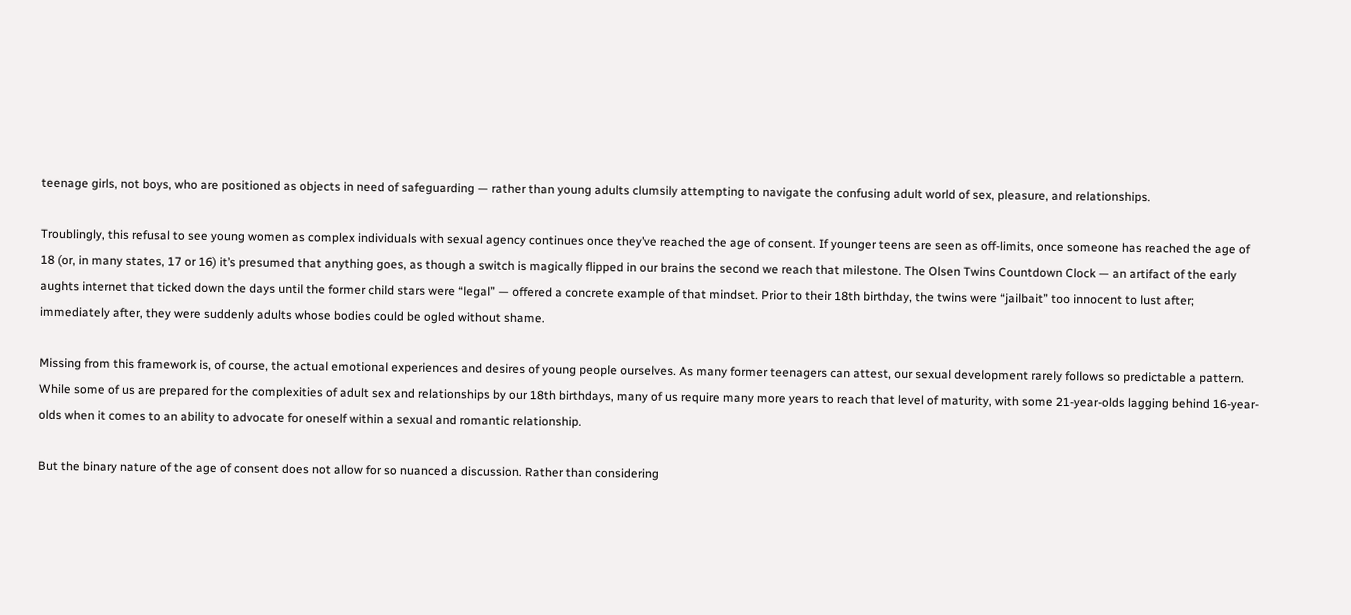teenage girls, not boys, who are positioned as objects in need of safeguarding — rather than young adults clumsily attempting to navigate the confusing adult world of sex, pleasure, and relationships.

Troublingly, this refusal to see young women as complex individuals with sexual agency continues once they’ve reached the age of consent. If younger teens are seen as off-limits, once someone has reached the age of 18 (or, in many states, 17 or 16) it’s presumed that anything goes, as though a switch is magically flipped in our brains the second we reach that milestone. The Olsen Twins Countdown Clock — an artifact of the early aughts internet that ticked down the days until the former child stars were “legal” — offered a concrete example of that mindset. Prior to their 18th birthday, the twins were “jailbait” too innocent to lust after; immediately after, they were suddenly adults whose bodies could be ogled without shame.

Missing from this framework is, of course, the actual emotional experiences and desires of young people ourselves. As many former teenagers can attest, our sexual development rarely follows so predictable a pattern. While some of us are prepared for the complexities of adult sex and relationships by our 18th birthdays, many of us require many more years to reach that level of maturity, with some 21-year-olds lagging behind 16-year-olds when it comes to an ability to advocate for oneself within a sexual and romantic relationship.

But the binary nature of the age of consent does not allow for so nuanced a discussion. Rather than considering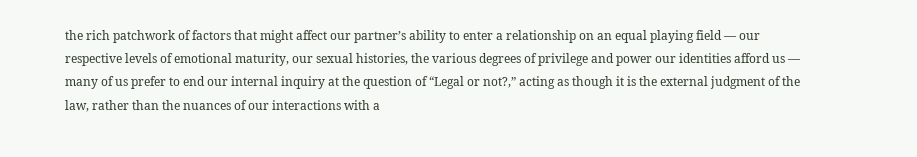the rich patchwork of factors that might affect our partner’s ability to enter a relationship on an equal playing field — our respective levels of emotional maturity, our sexual histories, the various degrees of privilege and power our identities afford us — many of us prefer to end our internal inquiry at the question of “Legal or not?,” acting as though it is the external judgment of the law, rather than the nuances of our interactions with a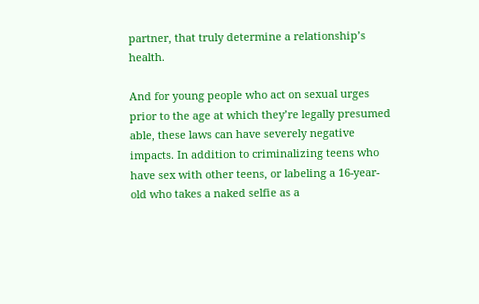partner, that truly determine a relationship’s health.

And for young people who act on sexual urges prior to the age at which they’re legally presumed able, these laws can have severely negative impacts. In addition to criminalizing teens who have sex with other teens, or labeling a 16-year-old who takes a naked selfie as a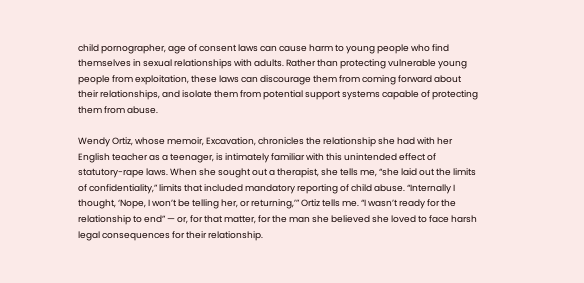child pornographer, age of consent laws can cause harm to young people who find themselves in sexual relationships with adults. Rather than protecting vulnerable young people from exploitation, these laws can discourage them from coming forward about their relationships, and isolate them from potential support systems capable of protecting them from abuse.

Wendy Ortiz, whose memoir, Excavation, chronicles the relationship she had with her English teacher as a teenager, is intimately familiar with this unintended effect of statutory-rape laws. When she sought out a therapist, she tells me, “she laid out the limits of confidentiality,” limits that included mandatory reporting of child abuse. “Internally I thought, ‘Nope, I won’t be telling her, or returning,’” Ortiz tells me. “I wasn’t ready for the relationship to end” — or, for that matter, for the man she believed she loved to face harsh legal consequences for their relationship.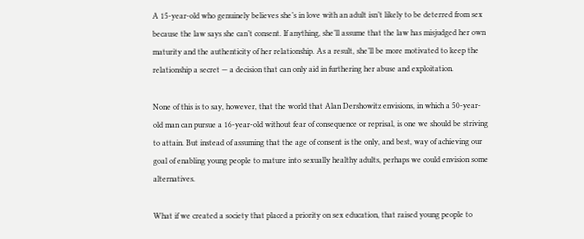A 15-year-old who genuinely believes she’s in love with an adult isn’t likely to be deterred from sex because the law says she can’t consent. If anything, she’ll assume that the law has misjudged her own maturity and the authenticity of her relationship. As a result, she’ll be more motivated to keep the relationship a secret — a decision that can only aid in furthering her abuse and exploitation.

None of this is to say, however, that the world that Alan Dershowitz envisions, in which a 50-year-old man can pursue a 16-year-old without fear of consequence or reprisal, is one we should be striving to attain. But instead of assuming that the age of consent is the only, and best, way of achieving our goal of enabling young people to mature into sexually healthy adults, perhaps we could envision some alternatives.

What if we created a society that placed a priority on sex education, that raised young people to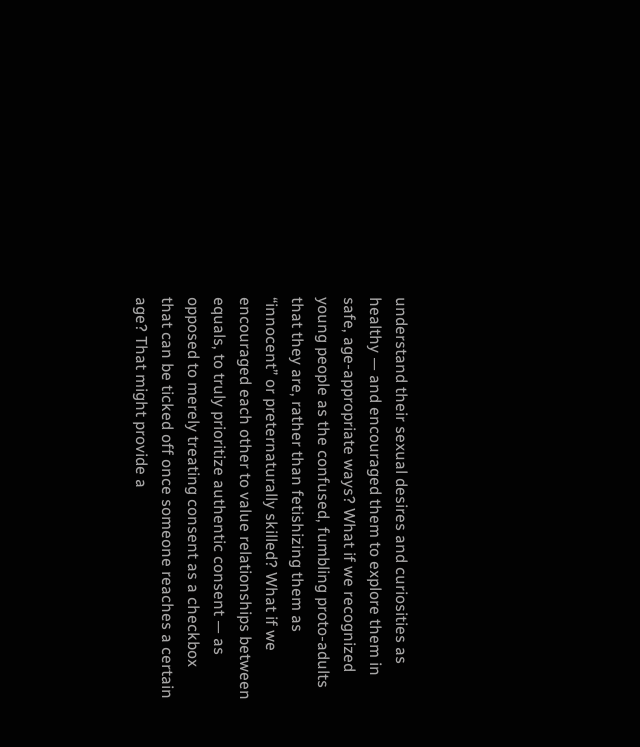understand their sexual desires and curiosities as healthy — and encouraged them to explore them in safe, age-appropriate ways? What if we recognized young people as the confused, fumbling proto-adults that they are, rather than fetishizing them as “innocent” or preternaturally skilled? What if we encouraged each other to value relationships between equals, to truly prioritize authentic consent — as opposed to merely treating consent as a checkbox that can be ticked off once someone reaches a certain age? That might provide a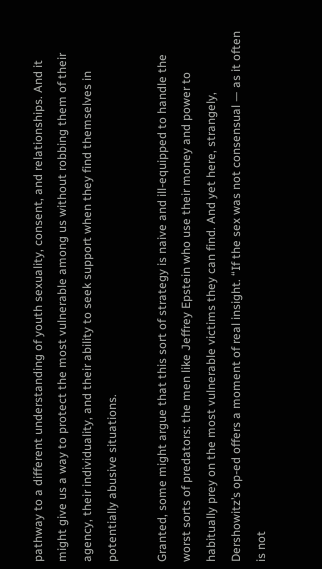pathway to a different understanding of youth sexuality, consent, and relationships. And it might give us a way to protect the most vulnerable among us without robbing them of their agency, their individuality, and their ability to seek support when they find themselves in potentially abusive situations.

Granted, some might argue that this sort of strategy is naive and ill-equipped to handle the worst sorts of predators: the men like Jeffrey Epstein who use their money and power to habitually prey on the most vulnerable victims they can find. And yet here, strangely, Dershowitz’s op-ed offers a moment of real insight. “If the sex was not consensual — as it often is not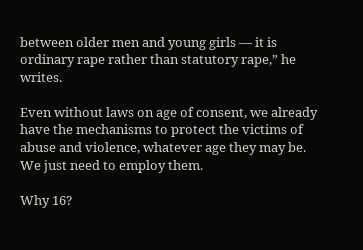between older men and young girls — it is ordinary rape rather than statutory rape,” he writes.

Even without laws on age of consent, we already have the mechanisms to protect the victims of abuse and violence, whatever age they may be. We just need to employ them.

Why 16?